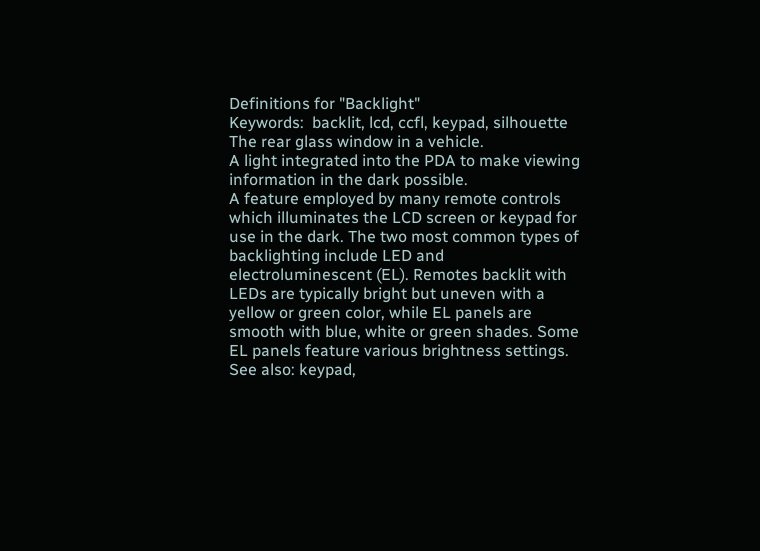Definitions for "Backlight"
Keywords:  backlit, lcd, ccfl, keypad, silhouette
The rear glass window in a vehicle.
A light integrated into the PDA to make viewing information in the dark possible.
A feature employed by many remote controls which illuminates the LCD screen or keypad for use in the dark. The two most common types of backlighting include LED and electroluminescent (EL). Remotes backlit with LEDs are typically bright but uneven with a yellow or green color, while EL panels are smooth with blue, white or green shades. Some EL panels feature various brightness settings. See also: keypad,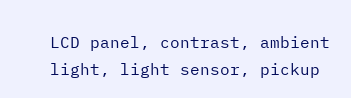LCD panel, contrast, ambient light, light sensor, pickup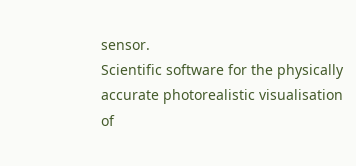sensor.
Scientific software for the physically accurate photorealistic visualisation of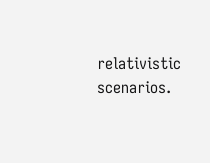relativistic scenarios.